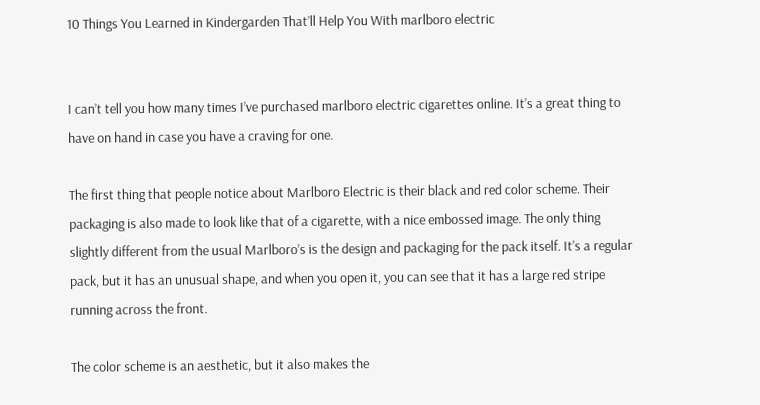10 Things You Learned in Kindergarden That’ll Help You With marlboro electric


I can’t tell you how many times I’ve purchased marlboro electric cigarettes online. It’s a great thing to have on hand in case you have a craving for one.

The first thing that people notice about Marlboro Electric is their black and red color scheme. Their packaging is also made to look like that of a cigarette, with a nice embossed image. The only thing slightly different from the usual Marlboro’s is the design and packaging for the pack itself. It’s a regular pack, but it has an unusual shape, and when you open it, you can see that it has a large red stripe running across the front.

The color scheme is an aesthetic, but it also makes the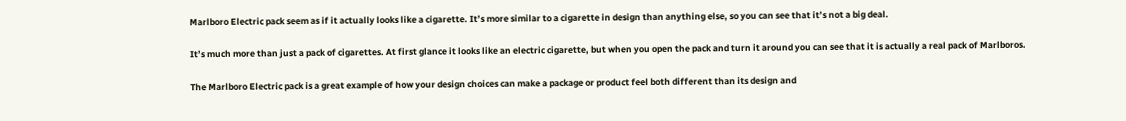Marlboro Electric pack seem as if it actually looks like a cigarette. It’s more similar to a cigarette in design than anything else, so you can see that it’s not a big deal.

It’s much more than just a pack of cigarettes. At first glance it looks like an electric cigarette, but when you open the pack and turn it around you can see that it is actually a real pack of Marlboros.

The Marlboro Electric pack is a great example of how your design choices can make a package or product feel both different than its design and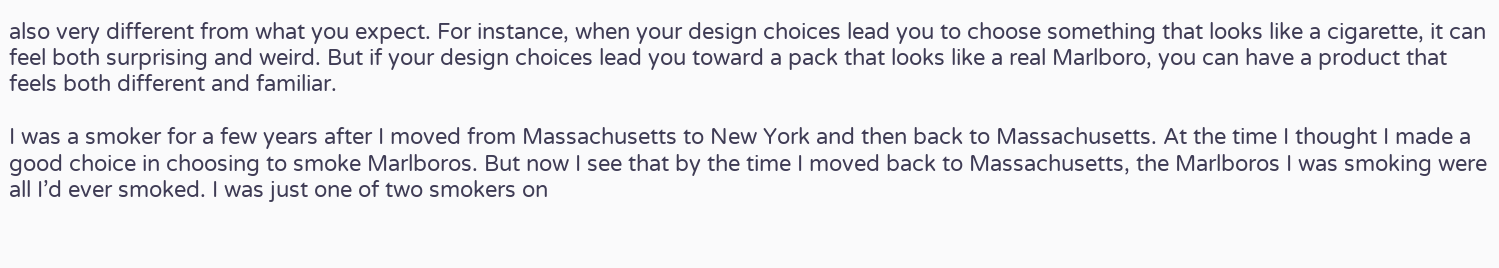also very different from what you expect. For instance, when your design choices lead you to choose something that looks like a cigarette, it can feel both surprising and weird. But if your design choices lead you toward a pack that looks like a real Marlboro, you can have a product that feels both different and familiar.

I was a smoker for a few years after I moved from Massachusetts to New York and then back to Massachusetts. At the time I thought I made a good choice in choosing to smoke Marlboros. But now I see that by the time I moved back to Massachusetts, the Marlboros I was smoking were all I’d ever smoked. I was just one of two smokers on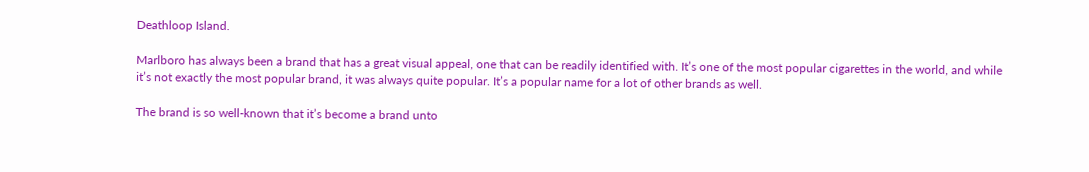Deathloop Island.

Marlboro has always been a brand that has a great visual appeal, one that can be readily identified with. It’s one of the most popular cigarettes in the world, and while it’s not exactly the most popular brand, it was always quite popular. It’s a popular name for a lot of other brands as well.

The brand is so well-known that it’s become a brand unto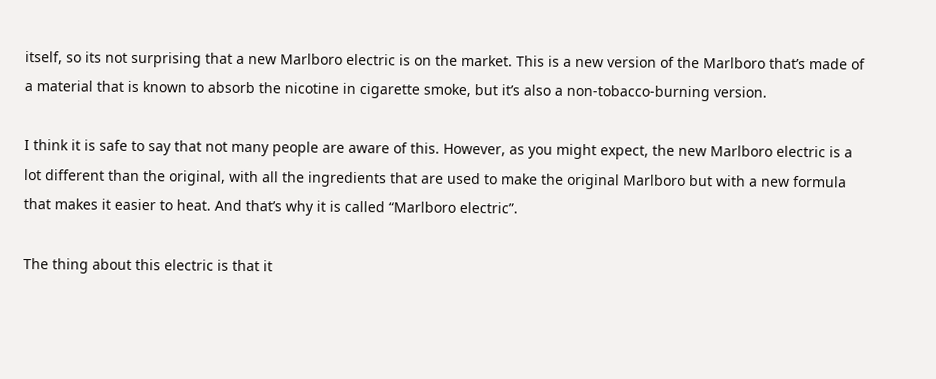itself, so its not surprising that a new Marlboro electric is on the market. This is a new version of the Marlboro that’s made of a material that is known to absorb the nicotine in cigarette smoke, but it’s also a non-tobacco-burning version.

I think it is safe to say that not many people are aware of this. However, as you might expect, the new Marlboro electric is a lot different than the original, with all the ingredients that are used to make the original Marlboro but with a new formula that makes it easier to heat. And that’s why it is called “Marlboro electric”.

The thing about this electric is that it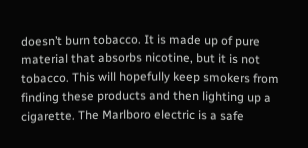doesn’t burn tobacco. It is made up of pure material that absorbs nicotine, but it is not tobacco. This will hopefully keep smokers from finding these products and then lighting up a cigarette. The Marlboro electric is a safe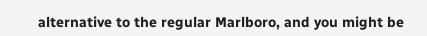alternative to the regular Marlboro, and you might be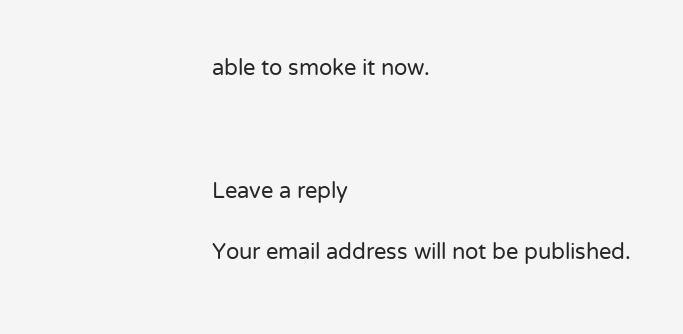able to smoke it now.



Leave a reply

Your email address will not be published.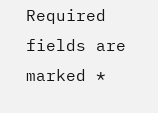Required fields are marked *